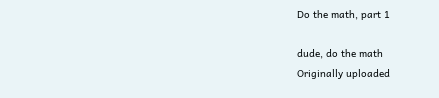Do the math, part 1

dude, do the math
Originally uploaded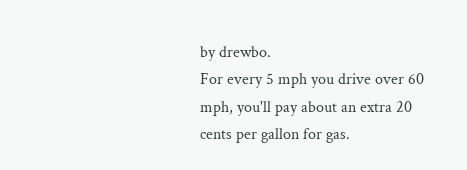by drewbo.
For every 5 mph you drive over 60 mph, you'll pay about an extra 20 cents per gallon for gas.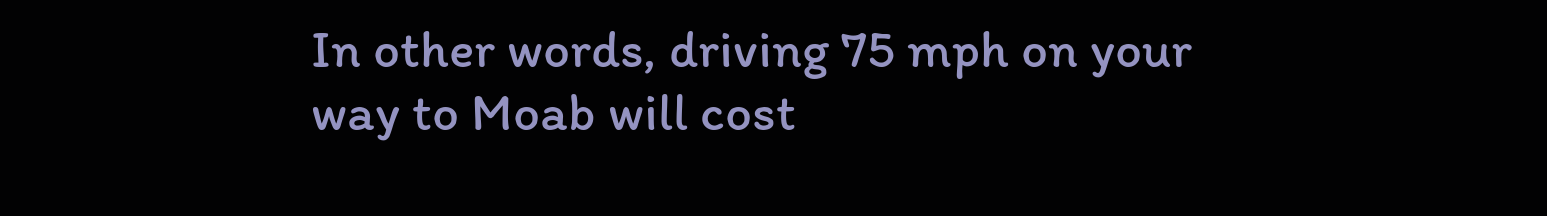In other words, driving 75 mph on your way to Moab will cost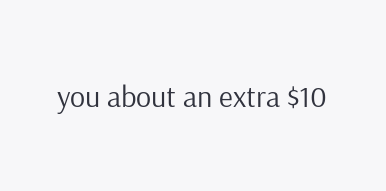you about an extra $10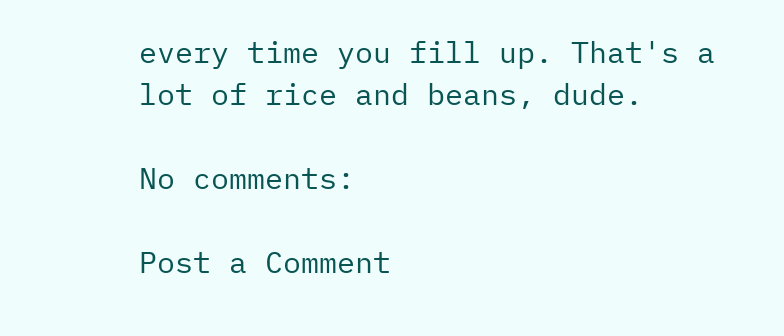every time you fill up. That's a lot of rice and beans, dude.

No comments:

Post a Comment